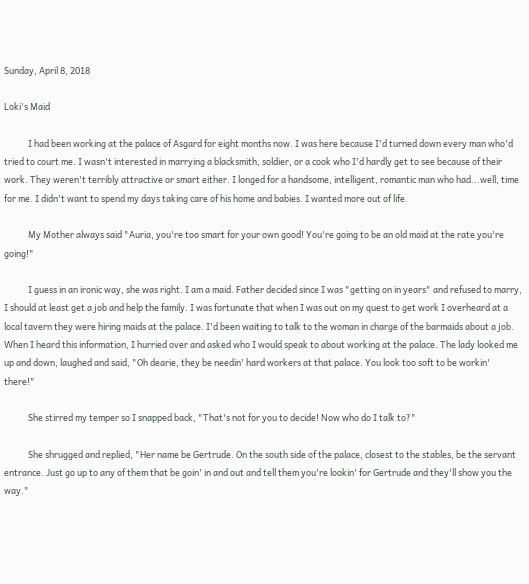Sunday, April 8, 2018

Loki's Maid

            I had been working at the palace of Asgard for eight months now. I was here because I'd turned down every man who'd tried to court me. I wasn't interested in marrying a blacksmith, soldier, or a cook who I'd hardly get to see because of their work. They weren't terribly attractive or smart either. I longed for a handsome, intelligent, romantic man who had...well, time for me. I didn't want to spend my days taking care of his home and babies. I wanted more out of life.

            My Mother always said "Auria, you're too smart for your own good! You're going to be an old maid at the rate you're going!"

            I guess in an ironic way, she was right. I am a maid. Father decided since I was "getting on in years" and refused to marry, I should at least get a job and help the family. I was fortunate that when I was out on my quest to get work I overheard at a local tavern they were hiring maids at the palace. I'd been waiting to talk to the woman in charge of the barmaids about a job. When I heard this information, I hurried over and asked who I would speak to about working at the palace. The lady looked me up and down, laughed and said, "Oh dearie, they be needin' hard workers at that palace. You look too soft to be workin' there!"

            She stirred my temper so I snapped back, "That's not for you to decide! Now who do I talk to?"

            She shrugged and replied, "Her name be Gertrude. On the south side of the palace, closest to the stables, be the servant entrance. Just go up to any of them that be goin' in and out and tell them you're lookin' for Gertrude and they'll show you the way."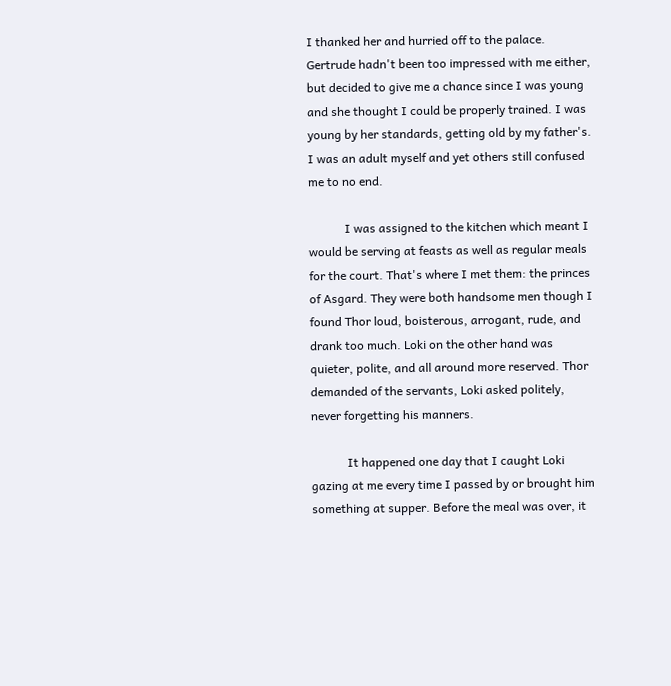I thanked her and hurried off to the palace. Gertrude hadn't been too impressed with me either, but decided to give me a chance since I was young and she thought I could be properly trained. I was young by her standards, getting old by my father's. I was an adult myself and yet others still confused me to no end.

            I was assigned to the kitchen which meant I would be serving at feasts as well as regular meals for the court. That's where I met them: the princes of Asgard. They were both handsome men though I found Thor loud, boisterous, arrogant, rude, and drank too much. Loki on the other hand was quieter, polite, and all around more reserved. Thor demanded of the servants, Loki asked politely, never forgetting his manners.

            It happened one day that I caught Loki gazing at me every time I passed by or brought him something at supper. Before the meal was over, it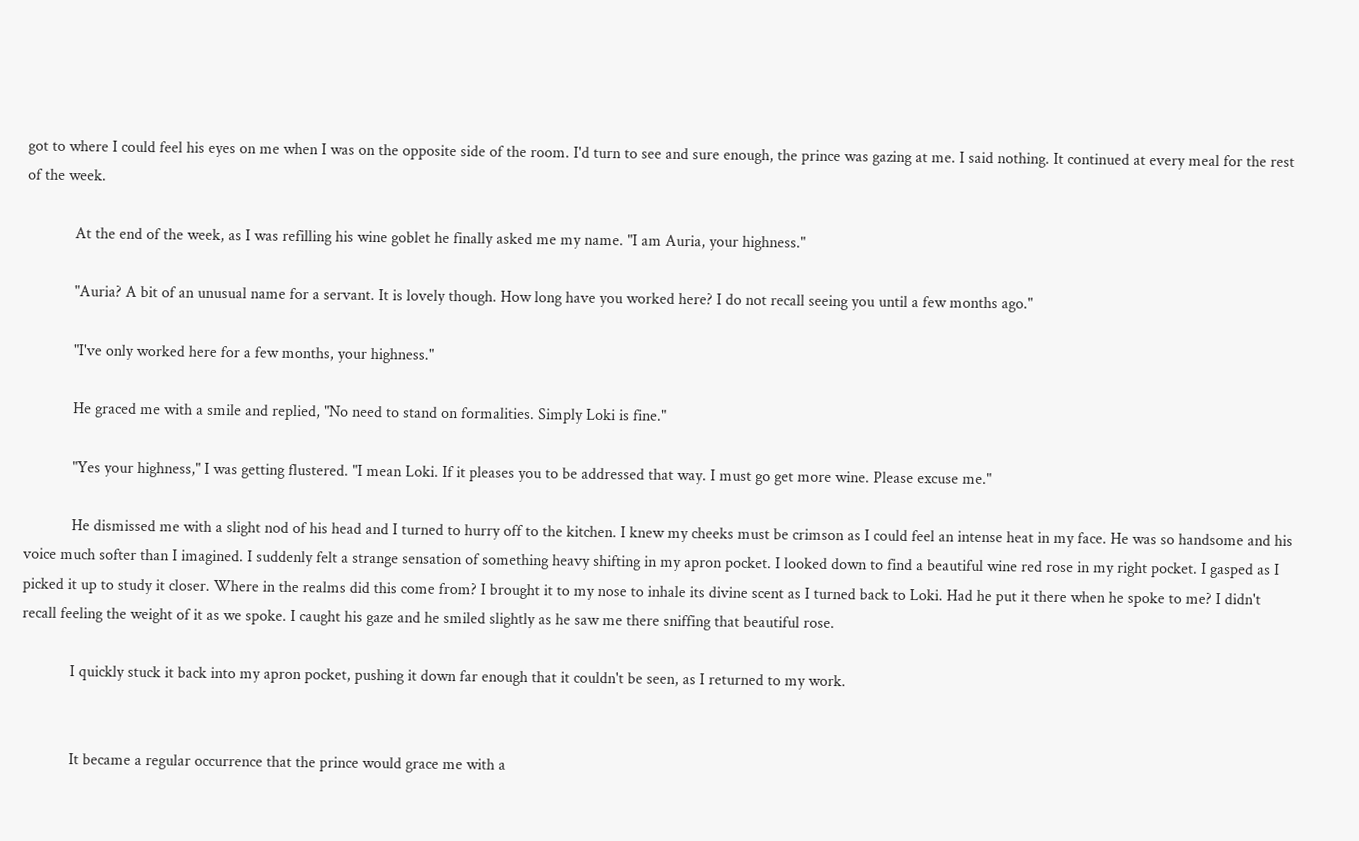got to where I could feel his eyes on me when I was on the opposite side of the room. I'd turn to see and sure enough, the prince was gazing at me. I said nothing. It continued at every meal for the rest of the week.

            At the end of the week, as I was refilling his wine goblet he finally asked me my name. "I am Auria, your highness."

            "Auria? A bit of an unusual name for a servant. It is lovely though. How long have you worked here? I do not recall seeing you until a few months ago."

            "I've only worked here for a few months, your highness."

            He graced me with a smile and replied, "No need to stand on formalities. Simply Loki is fine."

            "Yes your highness," I was getting flustered. "I mean Loki. If it pleases you to be addressed that way. I must go get more wine. Please excuse me."

            He dismissed me with a slight nod of his head and I turned to hurry off to the kitchen. I knew my cheeks must be crimson as I could feel an intense heat in my face. He was so handsome and his voice much softer than I imagined. I suddenly felt a strange sensation of something heavy shifting in my apron pocket. I looked down to find a beautiful wine red rose in my right pocket. I gasped as I picked it up to study it closer. Where in the realms did this come from? I brought it to my nose to inhale its divine scent as I turned back to Loki. Had he put it there when he spoke to me? I didn't recall feeling the weight of it as we spoke. I caught his gaze and he smiled slightly as he saw me there sniffing that beautiful rose.

            I quickly stuck it back into my apron pocket, pushing it down far enough that it couldn't be seen, as I returned to my work.


            It became a regular occurrence that the prince would grace me with a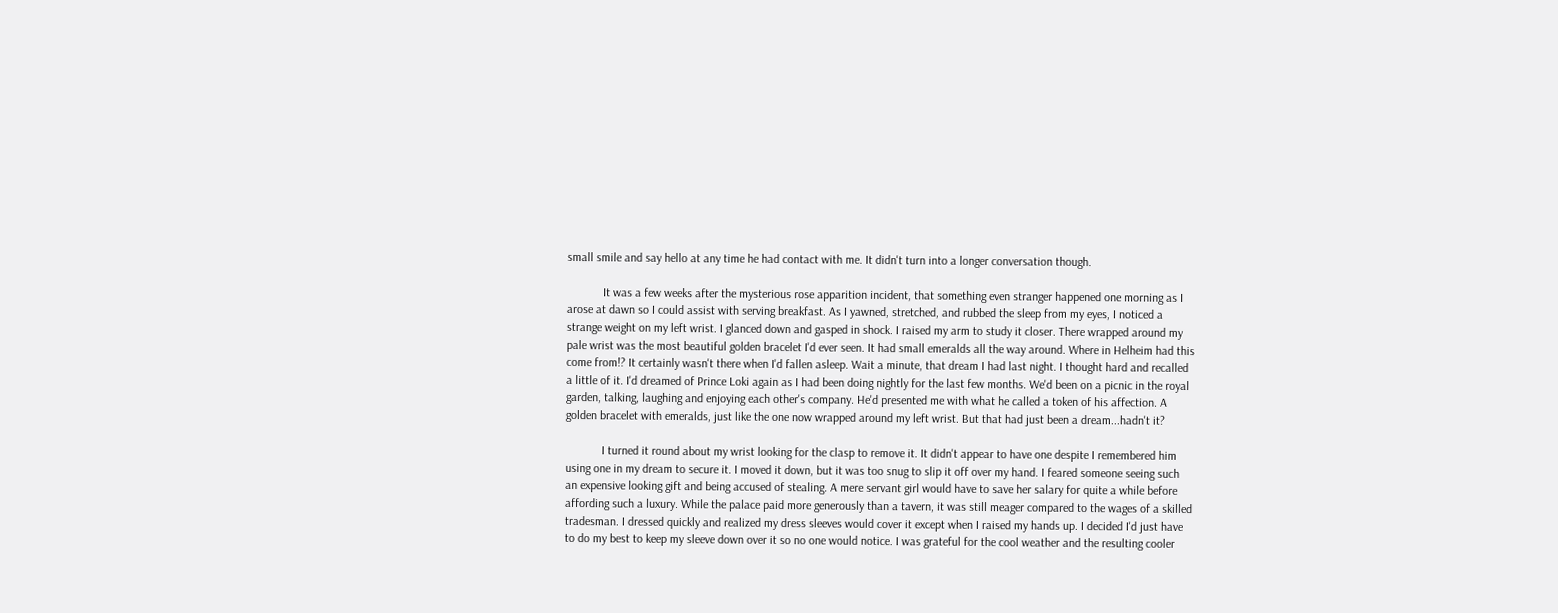small smile and say hello at any time he had contact with me. It didn't turn into a longer conversation though.

            It was a few weeks after the mysterious rose apparition incident, that something even stranger happened one morning as I arose at dawn so I could assist with serving breakfast. As I yawned, stretched, and rubbed the sleep from my eyes, I noticed a strange weight on my left wrist. I glanced down and gasped in shock. I raised my arm to study it closer. There wrapped around my pale wrist was the most beautiful golden bracelet I'd ever seen. It had small emeralds all the way around. Where in Helheim had this come from!? It certainly wasn't there when I'd fallen asleep. Wait a minute, that dream I had last night. I thought hard and recalled a little of it. I'd dreamed of Prince Loki again as I had been doing nightly for the last few months. We'd been on a picnic in the royal garden, talking, laughing and enjoying each other's company. He'd presented me with what he called a token of his affection. A golden bracelet with emeralds, just like the one now wrapped around my left wrist. But that had just been a dream...hadn't it?

            I turned it round about my wrist looking for the clasp to remove it. It didn't appear to have one despite I remembered him using one in my dream to secure it. I moved it down, but it was too snug to slip it off over my hand. I feared someone seeing such an expensive looking gift and being accused of stealing. A mere servant girl would have to save her salary for quite a while before affording such a luxury. While the palace paid more generously than a tavern, it was still meager compared to the wages of a skilled tradesman. I dressed quickly and realized my dress sleeves would cover it except when I raised my hands up. I decided I'd just have to do my best to keep my sleeve down over it so no one would notice. I was grateful for the cool weather and the resulting cooler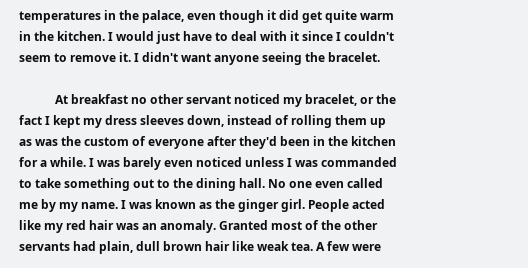temperatures in the palace, even though it did get quite warm in the kitchen. I would just have to deal with it since I couldn't seem to remove it. I didn't want anyone seeing the bracelet.

            At breakfast no other servant noticed my bracelet, or the fact I kept my dress sleeves down, instead of rolling them up as was the custom of everyone after they'd been in the kitchen for a while. I was barely even noticed unless I was commanded to take something out to the dining hall. No one even called me by my name. I was known as the ginger girl. People acted like my red hair was an anomaly. Granted most of the other servants had plain, dull brown hair like weak tea. A few were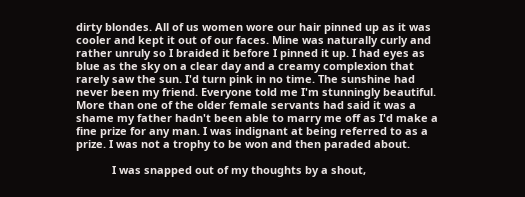dirty blondes. All of us women wore our hair pinned up as it was cooler and kept it out of our faces. Mine was naturally curly and rather unruly so I braided it before I pinned it up. I had eyes as blue as the sky on a clear day and a creamy complexion that rarely saw the sun. I'd turn pink in no time. The sunshine had never been my friend. Everyone told me I'm stunningly beautiful. More than one of the older female servants had said it was a shame my father hadn't been able to marry me off as I'd make a fine prize for any man. I was indignant at being referred to as a prize. I was not a trophy to be won and then paraded about.

            I was snapped out of my thoughts by a shout,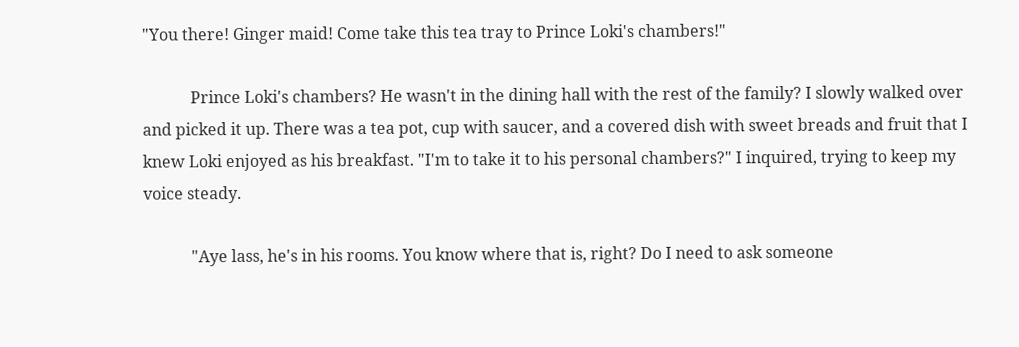"You there! Ginger maid! Come take this tea tray to Prince Loki's chambers!"

            Prince Loki's chambers? He wasn't in the dining hall with the rest of the family? I slowly walked over and picked it up. There was a tea pot, cup with saucer, and a covered dish with sweet breads and fruit that I knew Loki enjoyed as his breakfast. "I'm to take it to his personal chambers?" I inquired, trying to keep my voice steady.

            "Aye lass, he's in his rooms. You know where that is, right? Do I need to ask someone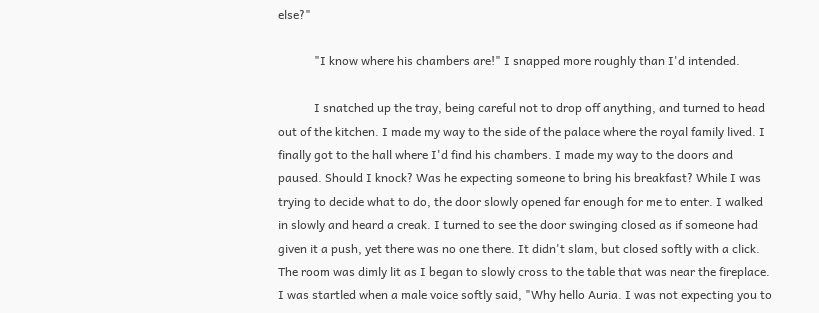else?"

            "I know where his chambers are!" I snapped more roughly than I'd intended.

            I snatched up the tray, being careful not to drop off anything, and turned to head out of the kitchen. I made my way to the side of the palace where the royal family lived. I finally got to the hall where I'd find his chambers. I made my way to the doors and paused. Should I knock? Was he expecting someone to bring his breakfast? While I was trying to decide what to do, the door slowly opened far enough for me to enter. I walked in slowly and heard a creak. I turned to see the door swinging closed as if someone had given it a push, yet there was no one there. It didn't slam, but closed softly with a click. The room was dimly lit as I began to slowly cross to the table that was near the fireplace. I was startled when a male voice softly said, "Why hello Auria. I was not expecting you to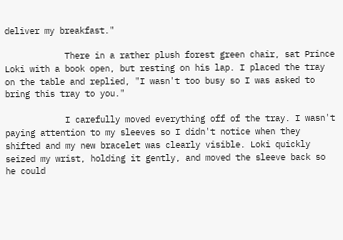deliver my breakfast."

            There in a rather plush forest green chair, sat Prince Loki with a book open, but resting on his lap. I placed the tray on the table and replied, "I wasn't too busy so I was asked to bring this tray to you."

            I carefully moved everything off of the tray. I wasn't paying attention to my sleeves so I didn't notice when they shifted and my new bracelet was clearly visible. Loki quickly seized my wrist, holding it gently, and moved the sleeve back so he could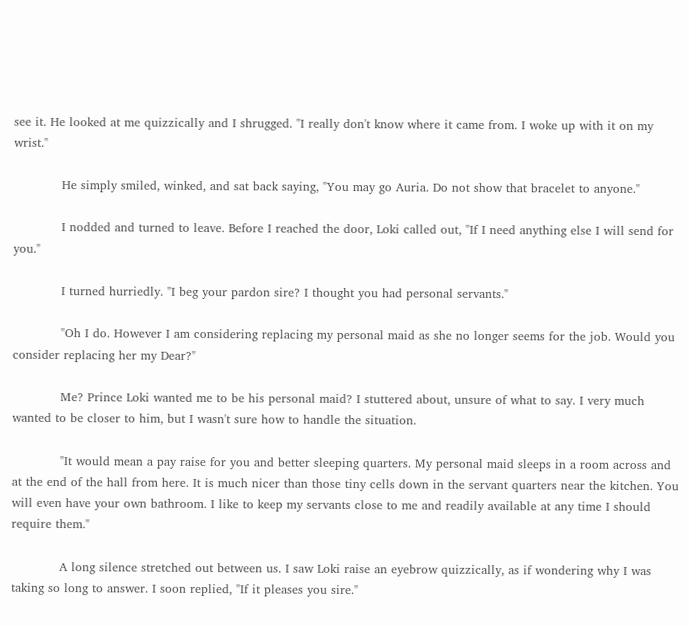see it. He looked at me quizzically and I shrugged. "I really don't know where it came from. I woke up with it on my wrist."

            He simply smiled, winked, and sat back saying, "You may go Auria. Do not show that bracelet to anyone."

            I nodded and turned to leave. Before I reached the door, Loki called out, "If I need anything else I will send for you."

            I turned hurriedly. "I beg your pardon sire? I thought you had personal servants."

            "Oh I do. However I am considering replacing my personal maid as she no longer seems for the job. Would you consider replacing her my Dear?"

            Me? Prince Loki wanted me to be his personal maid? I stuttered about, unsure of what to say. I very much wanted to be closer to him, but I wasn't sure how to handle the situation.

            "It would mean a pay raise for you and better sleeping quarters. My personal maid sleeps in a room across and at the end of the hall from here. It is much nicer than those tiny cells down in the servant quarters near the kitchen. You will even have your own bathroom. I like to keep my servants close to me and readily available at any time I should require them."

            A long silence stretched out between us. I saw Loki raise an eyebrow quizzically, as if wondering why I was taking so long to answer. I soon replied, "If it pleases you sire."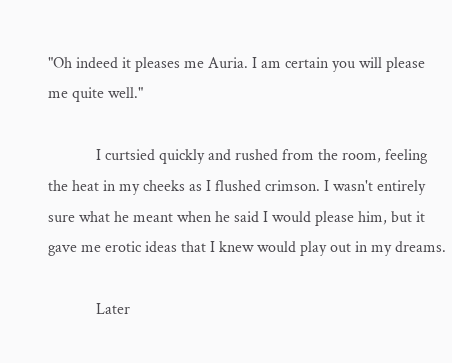"Oh indeed it pleases me Auria. I am certain you will please me quite well."

            I curtsied quickly and rushed from the room, feeling the heat in my cheeks as I flushed crimson. I wasn't entirely sure what he meant when he said I would please him, but it gave me erotic ideas that I knew would play out in my dreams.

            Later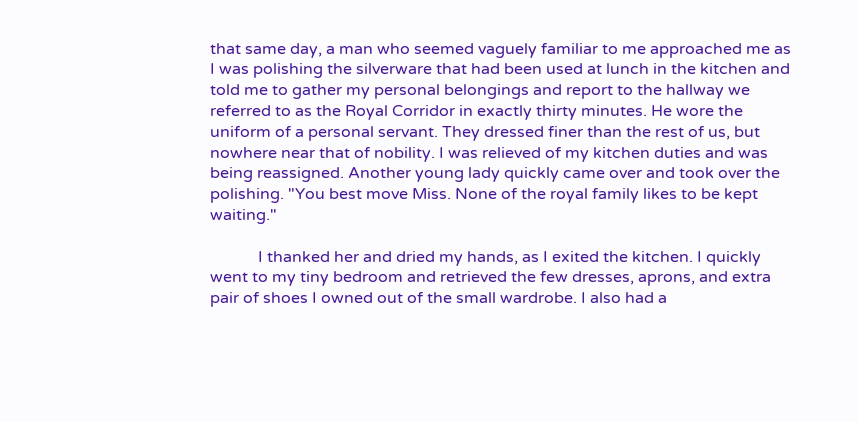that same day, a man who seemed vaguely familiar to me approached me as I was polishing the silverware that had been used at lunch in the kitchen and told me to gather my personal belongings and report to the hallway we referred to as the Royal Corridor in exactly thirty minutes. He wore the uniform of a personal servant. They dressed finer than the rest of us, but nowhere near that of nobility. I was relieved of my kitchen duties and was being reassigned. Another young lady quickly came over and took over the polishing. "You best move Miss. None of the royal family likes to be kept waiting."

            I thanked her and dried my hands, as I exited the kitchen. I quickly went to my tiny bedroom and retrieved the few dresses, aprons, and extra pair of shoes I owned out of the small wardrobe. I also had a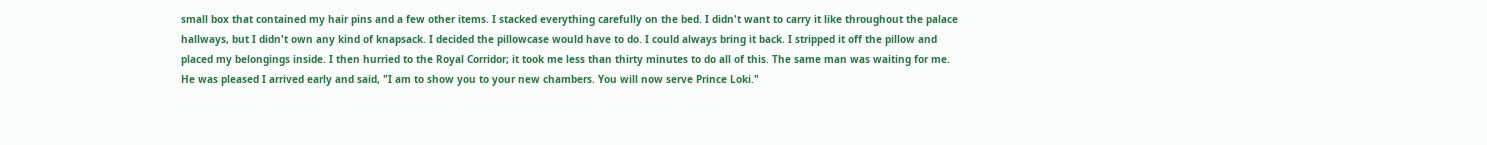small box that contained my hair pins and a few other items. I stacked everything carefully on the bed. I didn't want to carry it like throughout the palace hallways, but I didn't own any kind of knapsack. I decided the pillowcase would have to do. I could always bring it back. I stripped it off the pillow and placed my belongings inside. I then hurried to the Royal Corridor; it took me less than thirty minutes to do all of this. The same man was waiting for me. He was pleased I arrived early and said, "I am to show you to your new chambers. You will now serve Prince Loki."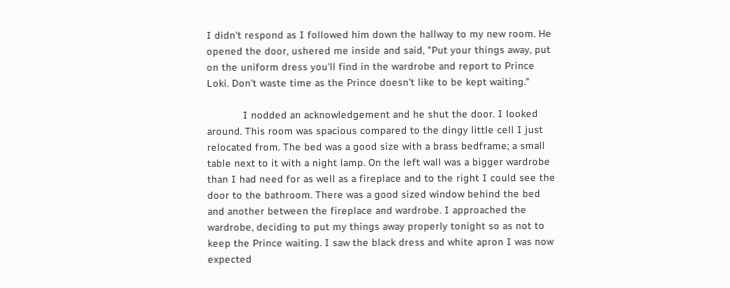I didn't respond as I followed him down the hallway to my new room. He opened the door, ushered me inside and said, "Put your things away, put on the uniform dress you'll find in the wardrobe and report to Prince Loki. Don't waste time as the Prince doesn't like to be kept waiting."

            I nodded an acknowledgement and he shut the door. I looked around. This room was spacious compared to the dingy little cell I just relocated from. The bed was a good size with a brass bedframe; a small table next to it with a night lamp. On the left wall was a bigger wardrobe than I had need for as well as a fireplace and to the right I could see the door to the bathroom. There was a good sized window behind the bed and another between the fireplace and wardrobe. I approached the wardrobe, deciding to put my things away properly tonight so as not to keep the Prince waiting. I saw the black dress and white apron I was now expected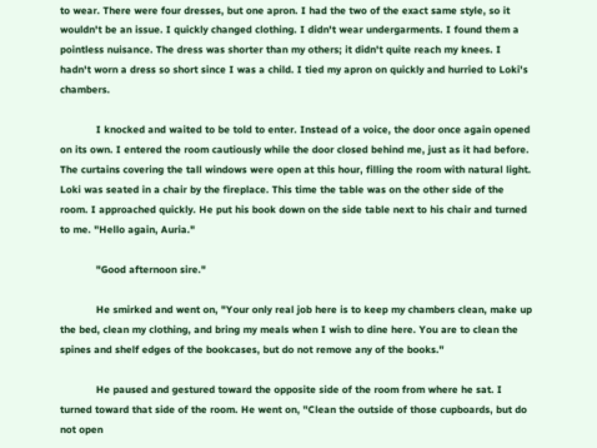to wear. There were four dresses, but one apron. I had the two of the exact same style, so it wouldn't be an issue. I quickly changed clothing. I didn't wear undergarments. I found them a pointless nuisance. The dress was shorter than my others; it didn't quite reach my knees. I hadn't worn a dress so short since I was a child. I tied my apron on quickly and hurried to Loki's chambers.

            I knocked and waited to be told to enter. Instead of a voice, the door once again opened on its own. I entered the room cautiously while the door closed behind me, just as it had before. The curtains covering the tall windows were open at this hour, filling the room with natural light. Loki was seated in a chair by the fireplace. This time the table was on the other side of the room. I approached quickly. He put his book down on the side table next to his chair and turned to me. "Hello again, Auria."

            "Good afternoon sire."

            He smirked and went on, "Your only real job here is to keep my chambers clean, make up the bed, clean my clothing, and bring my meals when I wish to dine here. You are to clean the spines and shelf edges of the bookcases, but do not remove any of the books."

            He paused and gestured toward the opposite side of the room from where he sat. I turned toward that side of the room. He went on, "Clean the outside of those cupboards, but do not open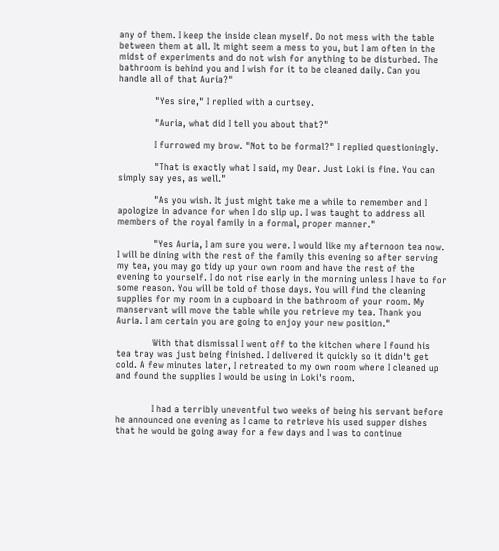any of them. I keep the inside clean myself. Do not mess with the table between them at all. It might seem a mess to you, but I am often in the midst of experiments and do not wish for anything to be disturbed. The bathroom is behind you and I wish for it to be cleaned daily. Can you handle all of that Auria?"

            "Yes sire," I replied with a curtsey.

            "Auria, what did I tell you about that?"

            I furrowed my brow. "Not to be formal?" I replied questioningly.

            "That is exactly what I said, my Dear. Just Loki is fine. You can simply say yes, as well."

            "As you wish. It just might take me a while to remember and I apologize in advance for when I do slip up. I was taught to address all members of the royal family in a formal, proper manner."

            "Yes Auria, I am sure you were. I would like my afternoon tea now. I will be dining with the rest of the family this evening so after serving my tea, you may go tidy up your own room and have the rest of the evening to yourself. I do not rise early in the morning unless I have to for some reason. You will be told of those days. You will find the cleaning supplies for my room in a cupboard in the bathroom of your room. My manservant will move the table while you retrieve my tea. Thank you Auria. I am certain you are going to enjoy your new position."

            With that dismissal I went off to the kitchen where I found his tea tray was just being finished. I delivered it quickly so it didn't get cold. A few minutes later, I retreated to my own room where I cleaned up and found the supplies I would be using in Loki's room.


            I had a terribly uneventful two weeks of being his servant before he announced one evening as I came to retrieve his used supper dishes that he would be going away for a few days and I was to continue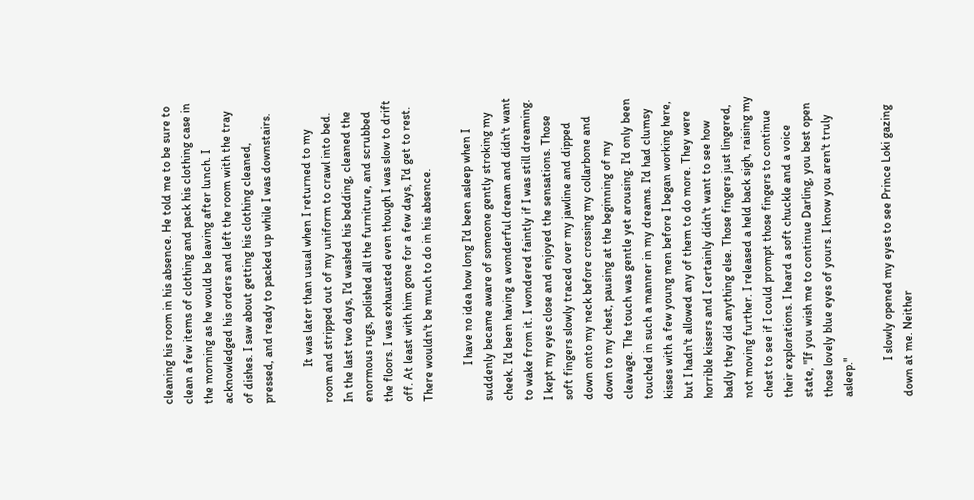cleaning his room in his absence. He told me to be sure to clean a few items of clothing and pack his clothing case in the morning as he would be leaving after lunch. I acknowledged his orders and left the room with the tray of dishes. I saw about getting his clothing cleaned, pressed, and ready to packed up while I was downstairs.

            It was later than usual when I returned to my room and stripped out of my uniform to crawl into bed. In the last two days, I'd washed his bedding, cleaned the enormous rugs, polished all the furniture, and scrubbed the floors. I was exhausted even though I was slow to drift off. At least with him gone for a few days, I'd get to rest. There wouldn't be much to do in his absence.

            I have no idea how long I'd been asleep when I suddenly became aware of someone gently stroking my cheek. I'd been having a wonderful dream and didn't want to wake from it. I wondered faintly if I was still dreaming. I kept my eyes close and enjoyed the sensations. Those soft fingers slowly traced over my jawline and dipped down onto my neck before crossing my collarbone and down to my chest, pausing at the beginning of my cleavage. The touch was gentle yet arousing. I'd only been touched in such a manner in my dreams. I'd had clumsy kisses with a few young men before I began working here, but I hadn't allowed any of them to do more. They were horrible kissers and I certainly didn't want to see how badly they did anything else. Those fingers just lingered, not moving further. I released a held back sigh, raising my chest to see if I could prompt those fingers to continue their explorations. I heard a soft chuckle and a voice state, "If you wish me to continue Darling, you best open those lovely blue eyes of yours. I know you aren't truly asleep."

            I slowly opened my eyes to see Prince Loki gazing down at me. Neither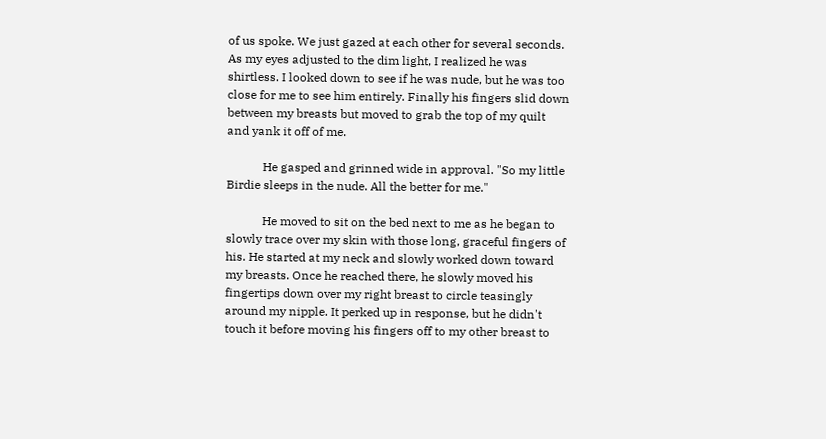of us spoke. We just gazed at each other for several seconds. As my eyes adjusted to the dim light, I realized he was shirtless. I looked down to see if he was nude, but he was too close for me to see him entirely. Finally his fingers slid down between my breasts but moved to grab the top of my quilt and yank it off of me.

            He gasped and grinned wide in approval. "So my little Birdie sleeps in the nude. All the better for me."

            He moved to sit on the bed next to me as he began to slowly trace over my skin with those long, graceful fingers of his. He started at my neck and slowly worked down toward my breasts. Once he reached there, he slowly moved his fingertips down over my right breast to circle teasingly around my nipple. It perked up in response, but he didn't touch it before moving his fingers off to my other breast to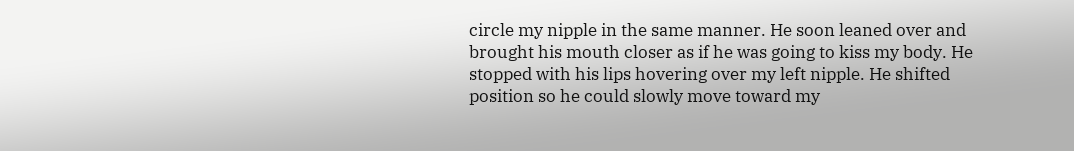circle my nipple in the same manner. He soon leaned over and brought his mouth closer as if he was going to kiss my body. He stopped with his lips hovering over my left nipple. He shifted position so he could slowly move toward my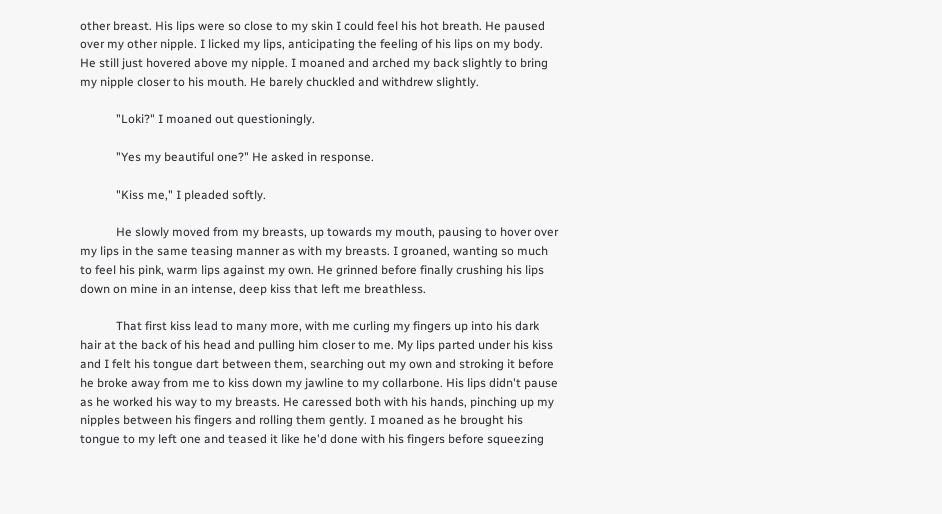other breast. His lips were so close to my skin I could feel his hot breath. He paused over my other nipple. I licked my lips, anticipating the feeling of his lips on my body. He still just hovered above my nipple. I moaned and arched my back slightly to bring my nipple closer to his mouth. He barely chuckled and withdrew slightly.

            "Loki?" I moaned out questioningly.

            "Yes my beautiful one?" He asked in response.

            "Kiss me," I pleaded softly.

            He slowly moved from my breasts, up towards my mouth, pausing to hover over my lips in the same teasing manner as with my breasts. I groaned, wanting so much to feel his pink, warm lips against my own. He grinned before finally crushing his lips down on mine in an intense, deep kiss that left me breathless.

            That first kiss lead to many more, with me curling my fingers up into his dark hair at the back of his head and pulling him closer to me. My lips parted under his kiss and I felt his tongue dart between them, searching out my own and stroking it before he broke away from me to kiss down my jawline to my collarbone. His lips didn't pause as he worked his way to my breasts. He caressed both with his hands, pinching up my nipples between his fingers and rolling them gently. I moaned as he brought his tongue to my left one and teased it like he'd done with his fingers before squeezing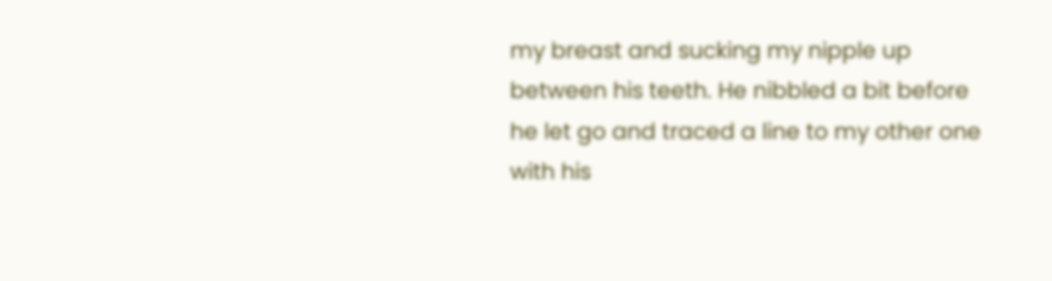my breast and sucking my nipple up between his teeth. He nibbled a bit before he let go and traced a line to my other one with his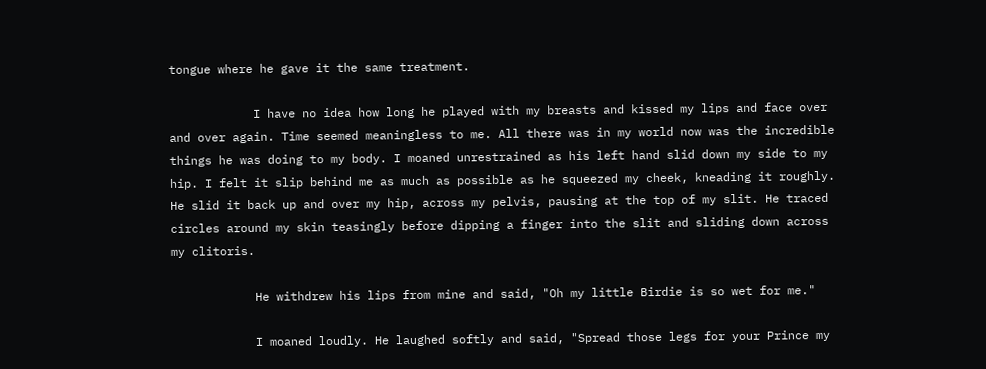tongue where he gave it the same treatment.

            I have no idea how long he played with my breasts and kissed my lips and face over and over again. Time seemed meaningless to me. All there was in my world now was the incredible things he was doing to my body. I moaned unrestrained as his left hand slid down my side to my hip. I felt it slip behind me as much as possible as he squeezed my cheek, kneading it roughly. He slid it back up and over my hip, across my pelvis, pausing at the top of my slit. He traced circles around my skin teasingly before dipping a finger into the slit and sliding down across my clitoris.

            He withdrew his lips from mine and said, "Oh my little Birdie is so wet for me."

            I moaned loudly. He laughed softly and said, "Spread those legs for your Prince my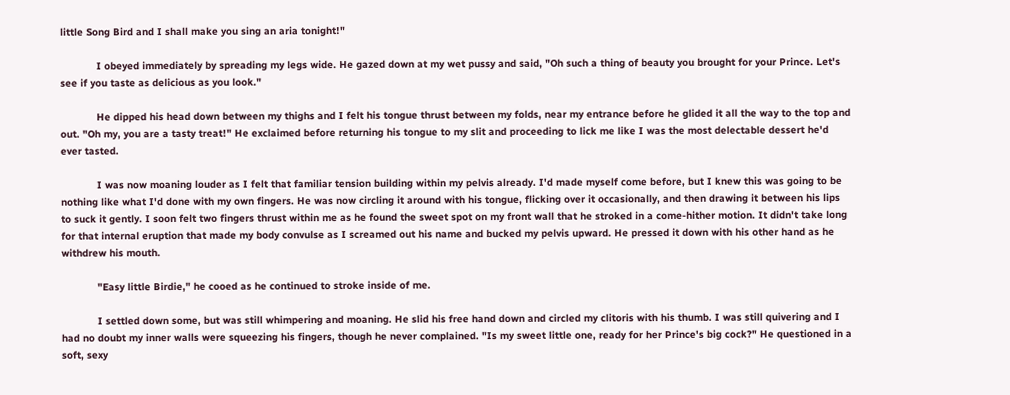little Song Bird and I shall make you sing an aria tonight!"

            I obeyed immediately by spreading my legs wide. He gazed down at my wet pussy and said, "Oh such a thing of beauty you brought for your Prince. Let's see if you taste as delicious as you look."

            He dipped his head down between my thighs and I felt his tongue thrust between my folds, near my entrance before he glided it all the way to the top and out. "Oh my, you are a tasty treat!" He exclaimed before returning his tongue to my slit and proceeding to lick me like I was the most delectable dessert he'd ever tasted.

            I was now moaning louder as I felt that familiar tension building within my pelvis already. I'd made myself come before, but I knew this was going to be nothing like what I'd done with my own fingers. He was now circling it around with his tongue, flicking over it occasionally, and then drawing it between his lips to suck it gently. I soon felt two fingers thrust within me as he found the sweet spot on my front wall that he stroked in a come-hither motion. It didn't take long for that internal eruption that made my body convulse as I screamed out his name and bucked my pelvis upward. He pressed it down with his other hand as he withdrew his mouth.

            "Easy little Birdie," he cooed as he continued to stroke inside of me.

            I settled down some, but was still whimpering and moaning. He slid his free hand down and circled my clitoris with his thumb. I was still quivering and I had no doubt my inner walls were squeezing his fingers, though he never complained. "Is my sweet little one, ready for her Prince's big cock?" He questioned in a soft, sexy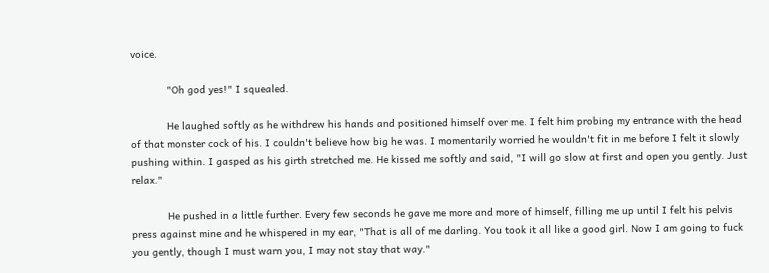voice.

            "Oh god yes!" I squealed.

            He laughed softly as he withdrew his hands and positioned himself over me. I felt him probing my entrance with the head of that monster cock of his. I couldn't believe how big he was. I momentarily worried he wouldn't fit in me before I felt it slowly pushing within. I gasped as his girth stretched me. He kissed me softly and said, "I will go slow at first and open you gently. Just relax."

            He pushed in a little further. Every few seconds he gave me more and more of himself, filling me up until I felt his pelvis press against mine and he whispered in my ear, "That is all of me darling. You took it all like a good girl. Now I am going to fuck you gently, though I must warn you, I may not stay that way."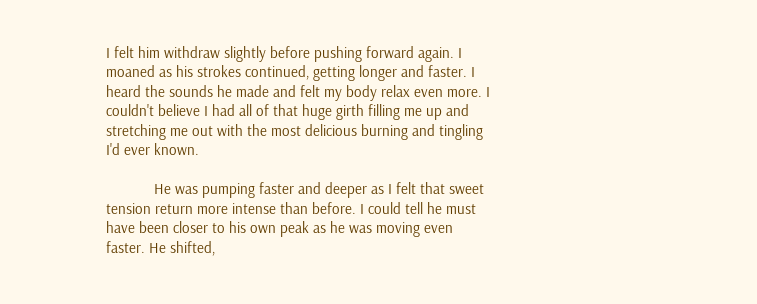I felt him withdraw slightly before pushing forward again. I moaned as his strokes continued, getting longer and faster. I heard the sounds he made and felt my body relax even more. I couldn't believe I had all of that huge girth filling me up and stretching me out with the most delicious burning and tingling I'd ever known.

            He was pumping faster and deeper as I felt that sweet tension return more intense than before. I could tell he must have been closer to his own peak as he was moving even faster. He shifted,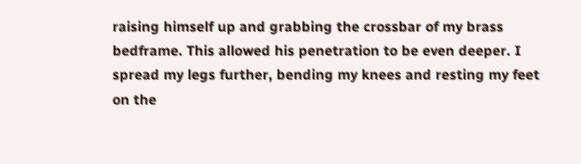raising himself up and grabbing the crossbar of my brass bedframe. This allowed his penetration to be even deeper. I spread my legs further, bending my knees and resting my feet on the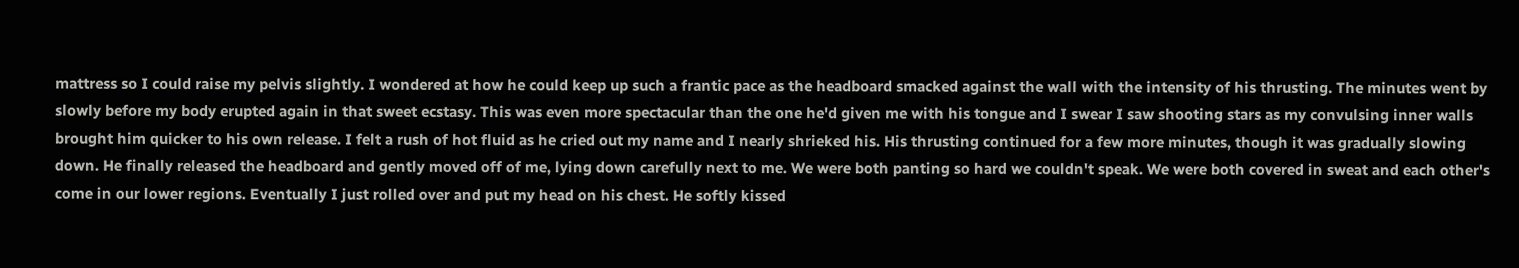mattress so I could raise my pelvis slightly. I wondered at how he could keep up such a frantic pace as the headboard smacked against the wall with the intensity of his thrusting. The minutes went by slowly before my body erupted again in that sweet ecstasy. This was even more spectacular than the one he'd given me with his tongue and I swear I saw shooting stars as my convulsing inner walls brought him quicker to his own release. I felt a rush of hot fluid as he cried out my name and I nearly shrieked his. His thrusting continued for a few more minutes, though it was gradually slowing down. He finally released the headboard and gently moved off of me, lying down carefully next to me. We were both panting so hard we couldn't speak. We were both covered in sweat and each other's come in our lower regions. Eventually I just rolled over and put my head on his chest. He softly kissed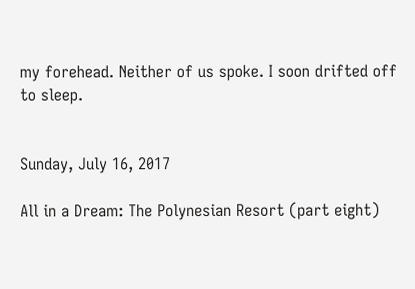my forehead. Neither of us spoke. I soon drifted off to sleep.


Sunday, July 16, 2017

All in a Dream: The Polynesian Resort (part eight)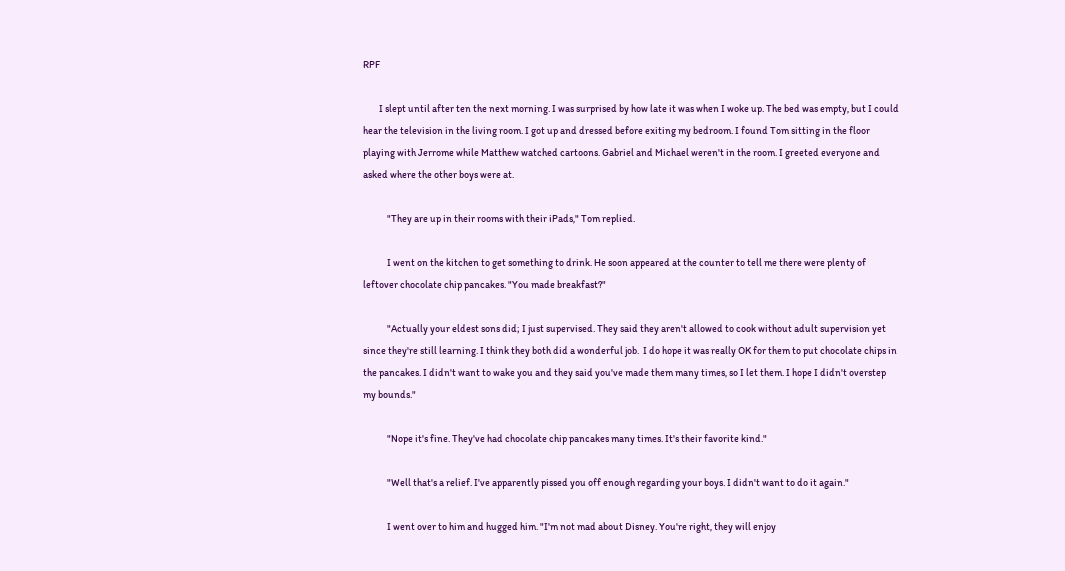RPF

        I slept until after ten the next morning. I was surprised by how late it was when I woke up. The bed was empty, but I could hear the television in the living room. I got up and dressed before exiting my bedroom. I found Tom sitting in the floor playing with Jerrome while Matthew watched cartoons. Gabriel and Michael weren't in the room. I greeted everyone and asked where the other boys were at.

            "They are up in their rooms with their iPads," Tom replied.

            I went on the kitchen to get something to drink. He soon appeared at the counter to tell me there were plenty of leftover chocolate chip pancakes. "You made breakfast?"

            "Actually your eldest sons did; I just supervised. They said they aren't allowed to cook without adult supervision yet since they're still learning. I think they both did a wonderful job.  I do hope it was really OK for them to put chocolate chips in the pancakes. I didn't want to wake you and they said you've made them many times, so I let them. I hope I didn't overstep my bounds."

            "Nope it's fine. They've had chocolate chip pancakes many times. It's their favorite kind."

            "Well that's a relief. I've apparently pissed you off enough regarding your boys. I didn't want to do it again."

            I went over to him and hugged him. "I'm not mad about Disney. You're right, they will enjoy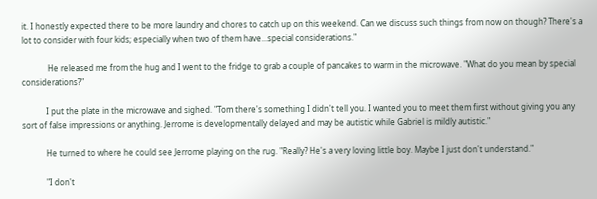it. I honestly expected there to be more laundry and chores to catch up on this weekend. Can we discuss such things from now on though? There's a lot to consider with four kids; especially when two of them have...special considerations."

             He released me from the hug and I went to the fridge to grab a couple of pancakes to warm in the microwave. "What do you mean by special considerations?"

            I put the plate in the microwave and sighed. "Tom there's something I didn't tell you. I wanted you to meet them first without giving you any sort of false impressions or anything. Jerrome is developmentally delayed and may be autistic while Gabriel is mildly autistic."

            He turned to where he could see Jerrome playing on the rug. "Really? He's a very loving little boy. Maybe I just don't understand."

            "I don't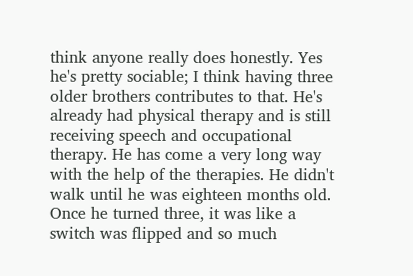think anyone really does honestly. Yes he's pretty sociable; I think having three older brothers contributes to that. He's already had physical therapy and is still receiving speech and occupational therapy. He has come a very long way with the help of the therapies. He didn't walk until he was eighteen months old. Once he turned three, it was like a switch was flipped and so much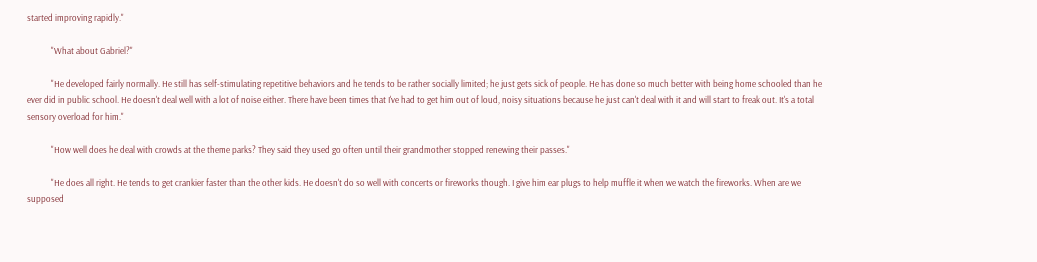started improving rapidly."

            "What about Gabriel?"

            "He developed fairly normally. He still has self-stimulating repetitive behaviors and he tends to be rather socially limited; he just gets sick of people. He has done so much better with being home schooled than he ever did in public school. He doesn't deal well with a lot of noise either. There have been times that I've had to get him out of loud, noisy situations because he just can't deal with it and will start to freak out. It's a total sensory overload for him."

            "How well does he deal with crowds at the theme parks? They said they used go often until their grandmother stopped renewing their passes."

            "He does all right. He tends to get crankier faster than the other kids. He doesn't do so well with concerts or fireworks though. I give him ear plugs to help muffle it when we watch the fireworks. When are we supposed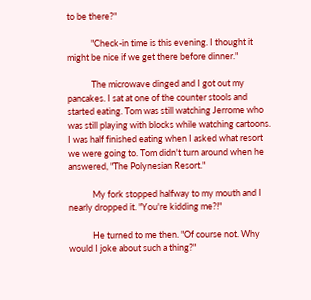to be there?"

            "Check-in time is this evening. I thought it might be nice if we get there before dinner."

            The microwave dinged and I got out my pancakes. I sat at one of the counter stools and started eating. Tom was still watching Jerrome who was still playing with blocks while watching cartoons. I was half finished eating when I asked what resort we were going to. Tom didn't turn around when he answered, "The Polynesian Resort."

            My fork stopped halfway to my mouth and I nearly dropped it. "You're kidding me?!"

            He turned to me then. "Of course not. Why would I joke about such a thing?"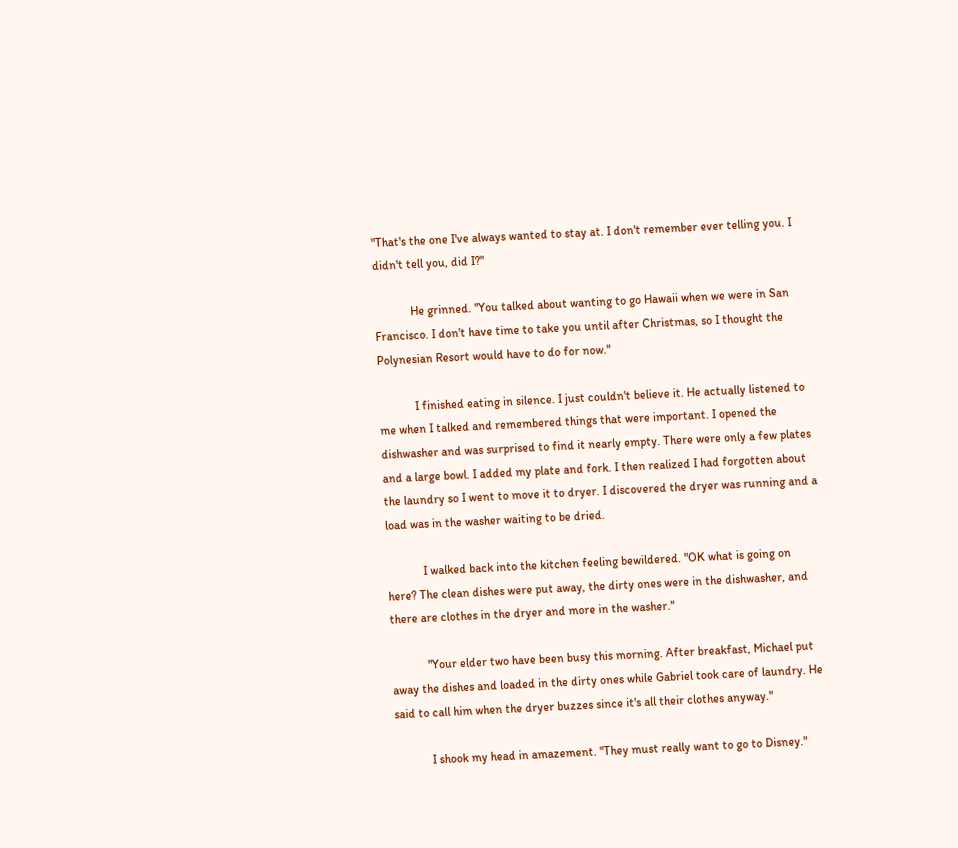"That's the one I've always wanted to stay at. I don't remember ever telling you. I didn't tell you, did I?"

            He grinned. "You talked about wanting to go Hawaii when we were in San Francisco. I don't have time to take you until after Christmas, so I thought the Polynesian Resort would have to do for now."

            I finished eating in silence. I just couldn't believe it. He actually listened to me when I talked and remembered things that were important. I opened the dishwasher and was surprised to find it nearly empty. There were only a few plates and a large bowl. I added my plate and fork. I then realized I had forgotten about the laundry so I went to move it to dryer. I discovered the dryer was running and a load was in the washer waiting to be dried.

            I walked back into the kitchen feeling bewildered. "OK what is going on here? The clean dishes were put away, the dirty ones were in the dishwasher, and there are clothes in the dryer and more in the washer."

            "Your elder two have been busy this morning. After breakfast, Michael put away the dishes and loaded in the dirty ones while Gabriel took care of laundry. He said to call him when the dryer buzzes since it's all their clothes anyway."

            I shook my head in amazement. "They must really want to go to Disney."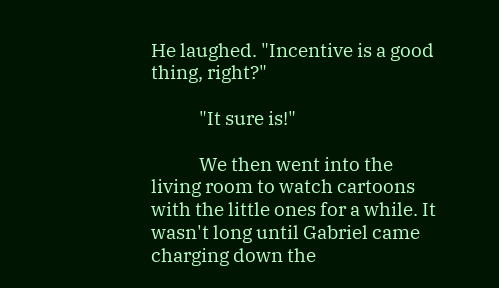He laughed. "Incentive is a good thing, right?"

            "It sure is!"

            We then went into the living room to watch cartoons with the little ones for a while. It wasn't long until Gabriel came charging down the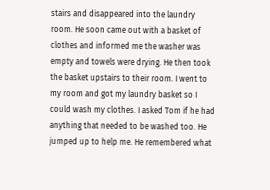stairs and disappeared into the laundry room. He soon came out with a basket of clothes and informed me the washer was empty and towels were drying. He then took the basket upstairs to their room. I went to my room and got my laundry basket so I could wash my clothes. I asked Tom if he had anything that needed to be washed too. He jumped up to help me. He remembered what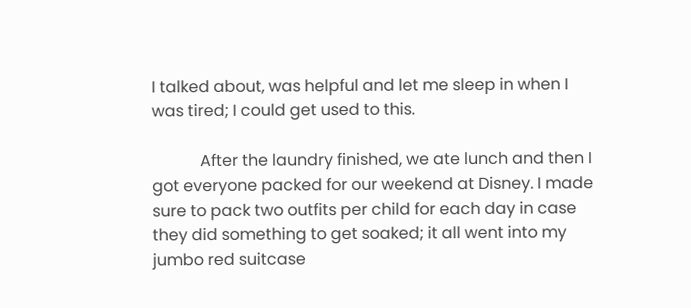I talked about, was helpful and let me sleep in when I was tired; I could get used to this.

            After the laundry finished, we ate lunch and then I got everyone packed for our weekend at Disney. I made sure to pack two outfits per child for each day in case they did something to get soaked; it all went into my jumbo red suitcase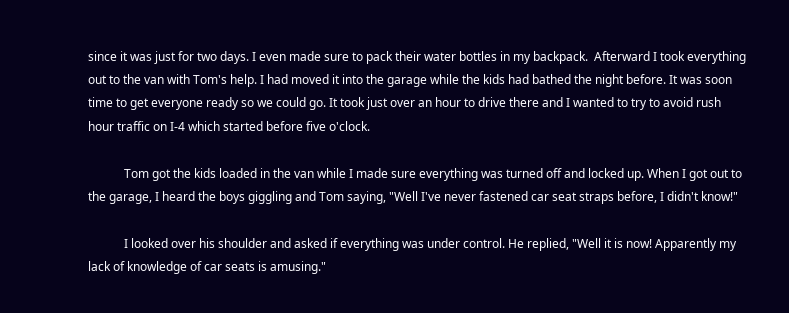since it was just for two days. I even made sure to pack their water bottles in my backpack.  Afterward I took everything out to the van with Tom's help. I had moved it into the garage while the kids had bathed the night before. It was soon time to get everyone ready so we could go. It took just over an hour to drive there and I wanted to try to avoid rush hour traffic on I-4 which started before five o'clock.

            Tom got the kids loaded in the van while I made sure everything was turned off and locked up. When I got out to the garage, I heard the boys giggling and Tom saying, "Well I've never fastened car seat straps before, I didn't know!"

            I looked over his shoulder and asked if everything was under control. He replied, "Well it is now! Apparently my lack of knowledge of car seats is amusing."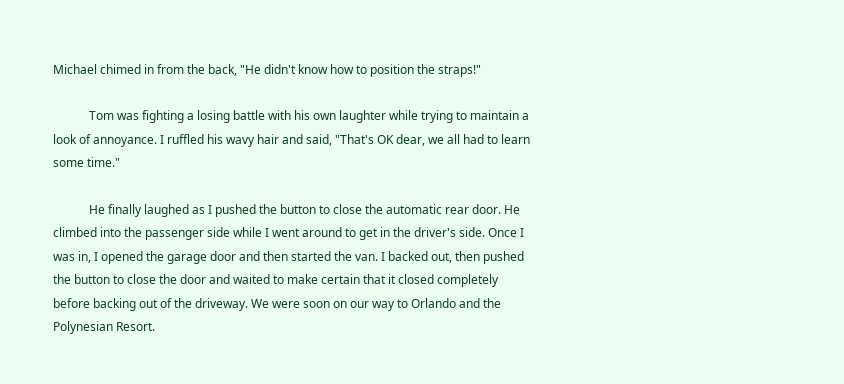Michael chimed in from the back, "He didn't know how to position the straps!"

            Tom was fighting a losing battle with his own laughter while trying to maintain a look of annoyance. I ruffled his wavy hair and said, "That's OK dear, we all had to learn some time."

            He finally laughed as I pushed the button to close the automatic rear door. He climbed into the passenger side while I went around to get in the driver's side. Once I was in, I opened the garage door and then started the van. I backed out, then pushed the button to close the door and waited to make certain that it closed completely before backing out of the driveway. We were soon on our way to Orlando and the Polynesian Resort.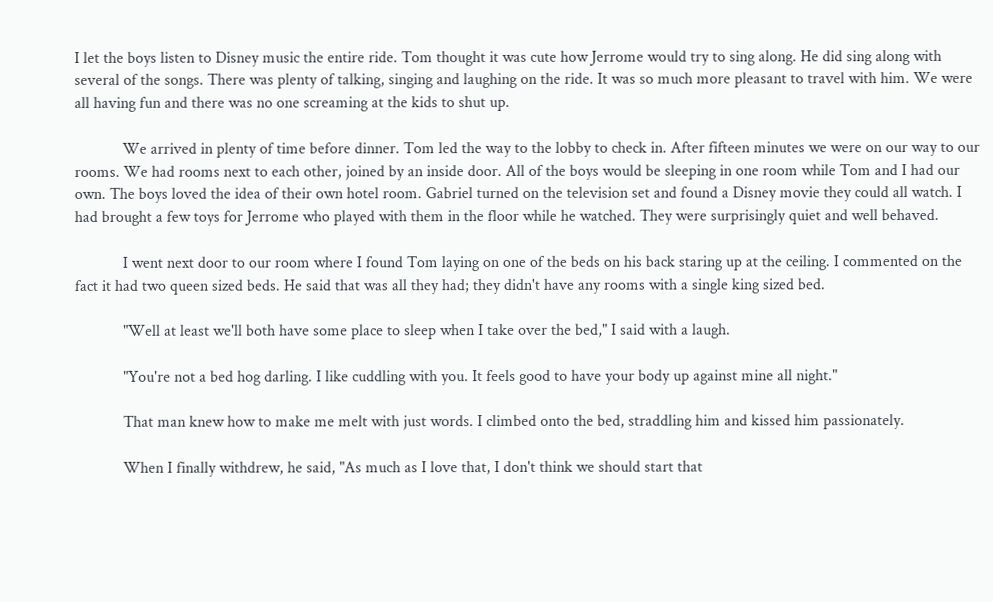I let the boys listen to Disney music the entire ride. Tom thought it was cute how Jerrome would try to sing along. He did sing along with several of the songs. There was plenty of talking, singing and laughing on the ride. It was so much more pleasant to travel with him. We were all having fun and there was no one screaming at the kids to shut up.

            We arrived in plenty of time before dinner. Tom led the way to the lobby to check in. After fifteen minutes we were on our way to our rooms. We had rooms next to each other, joined by an inside door. All of the boys would be sleeping in one room while Tom and I had our own. The boys loved the idea of their own hotel room. Gabriel turned on the television set and found a Disney movie they could all watch. I had brought a few toys for Jerrome who played with them in the floor while he watched. They were surprisingly quiet and well behaved.

            I went next door to our room where I found Tom laying on one of the beds on his back staring up at the ceiling. I commented on the fact it had two queen sized beds. He said that was all they had; they didn't have any rooms with a single king sized bed.

            "Well at least we'll both have some place to sleep when I take over the bed," I said with a laugh.

            "You're not a bed hog darling. I like cuddling with you. It feels good to have your body up against mine all night."

            That man knew how to make me melt with just words. I climbed onto the bed, straddling him and kissed him passionately.

            When I finally withdrew, he said, "As much as I love that, I don't think we should start that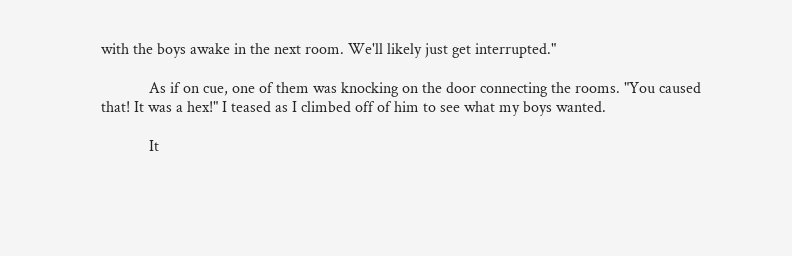with the boys awake in the next room. We'll likely just get interrupted."

            As if on cue, one of them was knocking on the door connecting the rooms. "You caused that! It was a hex!" I teased as I climbed off of him to see what my boys wanted.

            It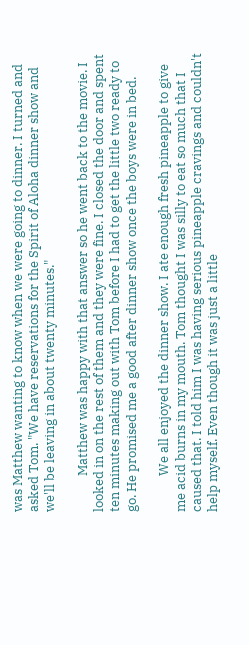was Matthew wanting to know when we were going to dinner. I turned and asked Tom. "We have reservations for the Spirit of Aloha dinner show and we'll be leaving in about twenty minutes."

            Matthew was happy with that answer so he went back to the movie. I looked in on the rest of them and they were fine. I closed the door and spent ten minutes making out with Tom before I had to get the little two ready to go. He promised me a good after dinner show once the boys were in bed.

            We all enjoyed the dinner show. I ate enough fresh pineapple to give me acid burns in my mouth. Tom thought I was silly to eat so much that I caused that. I told him I was having serious pineapple cravings and couldn't help myself. Even though it was just a little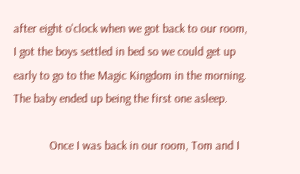after eight o'clock when we got back to our room, I got the boys settled in bed so we could get up early to go to the Magic Kingdom in the morning. The baby ended up being the first one asleep.

            Once I was back in our room, Tom and I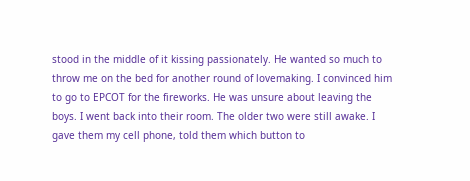stood in the middle of it kissing passionately. He wanted so much to throw me on the bed for another round of lovemaking. I convinced him to go to EPCOT for the fireworks. He was unsure about leaving the boys. I went back into their room. The older two were still awake. I gave them my cell phone, told them which button to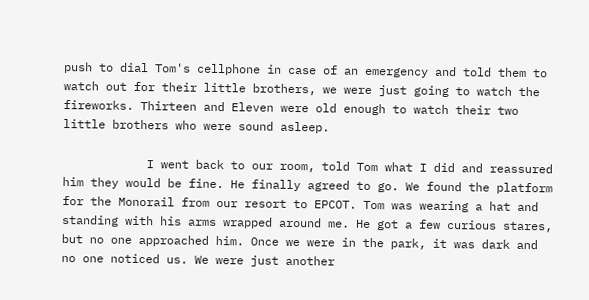push to dial Tom's cellphone in case of an emergency and told them to watch out for their little brothers, we were just going to watch the fireworks. Thirteen and Eleven were old enough to watch their two little brothers who were sound asleep.

            I went back to our room, told Tom what I did and reassured him they would be fine. He finally agreed to go. We found the platform for the Monorail from our resort to EPCOT. Tom was wearing a hat and standing with his arms wrapped around me. He got a few curious stares, but no one approached him. Once we were in the park, it was dark and no one noticed us. We were just another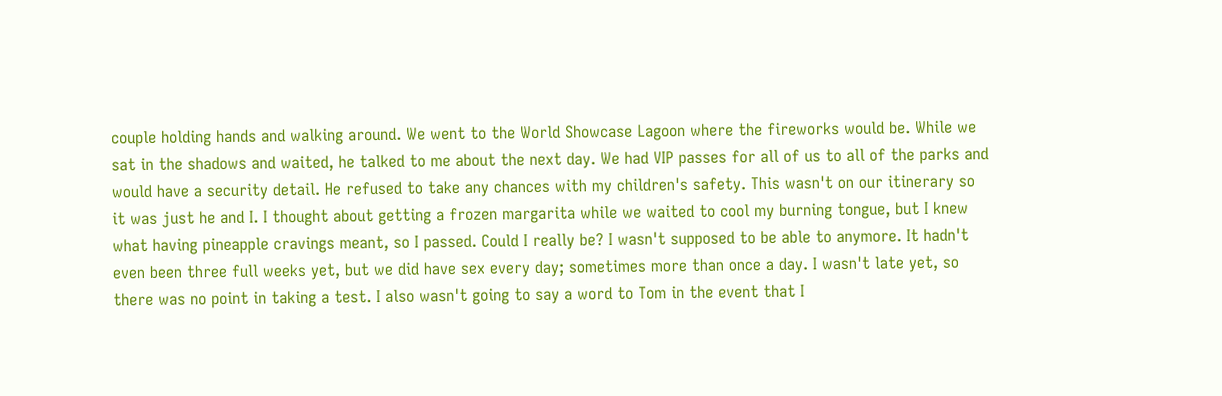couple holding hands and walking around. We went to the World Showcase Lagoon where the fireworks would be. While we sat in the shadows and waited, he talked to me about the next day. We had VIP passes for all of us to all of the parks and would have a security detail. He refused to take any chances with my children's safety. This wasn't on our itinerary so it was just he and I. I thought about getting a frozen margarita while we waited to cool my burning tongue, but I knew what having pineapple cravings meant, so I passed. Could I really be? I wasn't supposed to be able to anymore. It hadn't even been three full weeks yet, but we did have sex every day; sometimes more than once a day. I wasn't late yet, so there was no point in taking a test. I also wasn't going to say a word to Tom in the event that I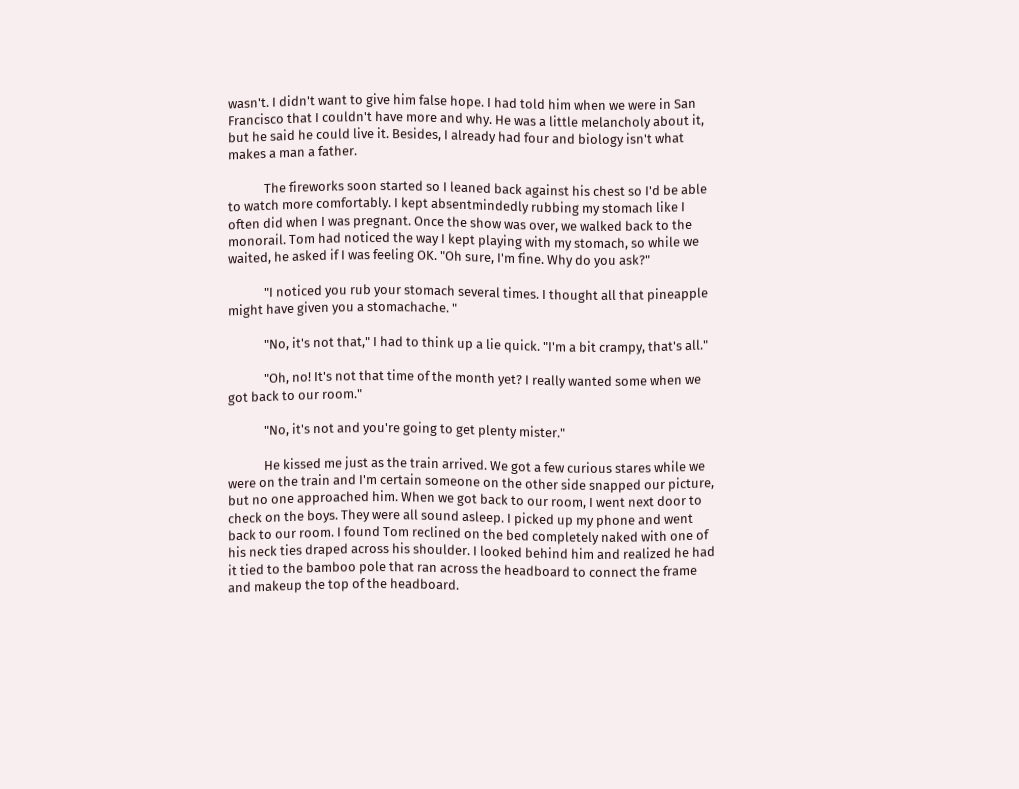wasn't. I didn't want to give him false hope. I had told him when we were in San Francisco that I couldn't have more and why. He was a little melancholy about it, but he said he could live it. Besides, I already had four and biology isn't what makes a man a father.

            The fireworks soon started so I leaned back against his chest so I'd be able to watch more comfortably. I kept absentmindedly rubbing my stomach like I often did when I was pregnant. Once the show was over, we walked back to the monorail. Tom had noticed the way I kept playing with my stomach, so while we waited, he asked if I was feeling OK. "Oh sure, I'm fine. Why do you ask?"

            "I noticed you rub your stomach several times. I thought all that pineapple might have given you a stomachache. "

            "No, it's not that," I had to think up a lie quick. "I'm a bit crampy, that's all."

            "Oh, no! It's not that time of the month yet? I really wanted some when we got back to our room."

            "No, it's not and you're going to get plenty mister."

            He kissed me just as the train arrived. We got a few curious stares while we were on the train and I'm certain someone on the other side snapped our picture, but no one approached him. When we got back to our room, I went next door to check on the boys. They were all sound asleep. I picked up my phone and went back to our room. I found Tom reclined on the bed completely naked with one of his neck ties draped across his shoulder. I looked behind him and realized he had it tied to the bamboo pole that ran across the headboard to connect the frame and makeup the top of the headboard.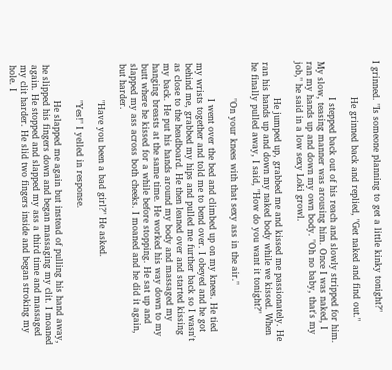I grinned. "Is someone planning to get a little kinky tonight?"

            He grinned back and replied, "Get naked and find out."

            I stepped back out of his reach and slowly stripped for him. My slow, teasing manner was arousing him. Once I was naked, I ran my hands up and down my own body. "Oh no baby, that's my job," he said in a low sexy Loki growl.

            He jumped up, grabbed me and kissed me passionately. He ran his hands up and down my naked body while we kissed. When he finally pulled away, I said, "How do you want it tonight?"

            "On your knees with that sexy ass in the air."

            I went over the bed and climbed up on my knees. He tied my wrists together and told me to bend over. I obeyed and he got behind me, grabbed my hips and pulled me further back so I wasn't as close to the headboard. He then leaned over and started kissing my back. He put his hands around my body and massaged my hanging breasts at the same time. He worked his way down to my butt where he kissed for a while before stopping. He sat up and slapped my ass across both cheeks. I moaned and he did it again, but harder.

            "Have you been a bad girl?" He asked.

            "Yes!" I yelled in response.

            He slapped me again but instead of pulling his hand away, he slipped his fingers down and began massaging my clit. I moaned again. He stopped and slapped my ass a third time and massaged my clit harder. He slid two fingers inside and began stroking my hole. I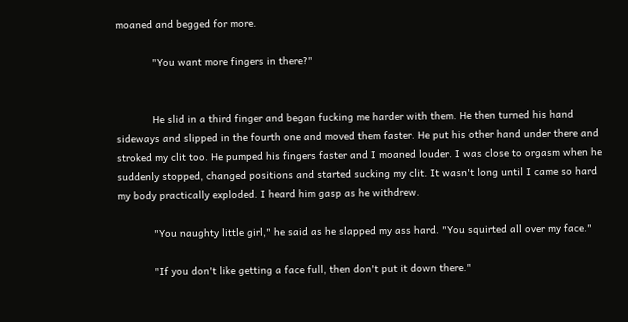moaned and begged for more.

            "You want more fingers in there?"


            He slid in a third finger and began fucking me harder with them. He then turned his hand sideways and slipped in the fourth one and moved them faster. He put his other hand under there and stroked my clit too. He pumped his fingers faster and I moaned louder. I was close to orgasm when he suddenly stopped, changed positions and started sucking my clit. It wasn't long until I came so hard my body practically exploded. I heard him gasp as he withdrew.

            "You naughty little girl," he said as he slapped my ass hard. "You squirted all over my face."

            "If you don't like getting a face full, then don't put it down there."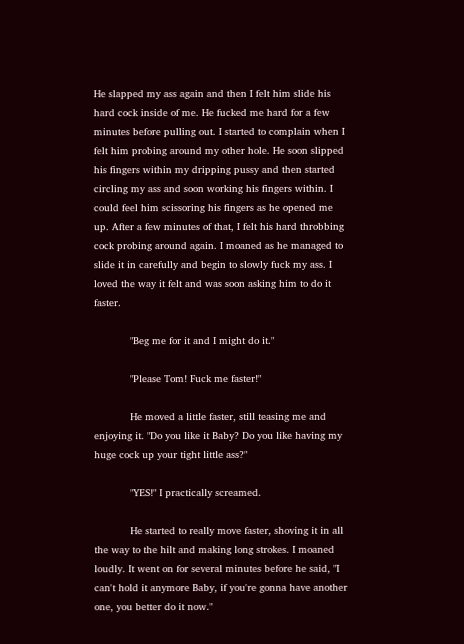He slapped my ass again and then I felt him slide his hard cock inside of me. He fucked me hard for a few minutes before pulling out. I started to complain when I felt him probing around my other hole. He soon slipped his fingers within my dripping pussy and then started circling my ass and soon working his fingers within. I could feel him scissoring his fingers as he opened me up. After a few minutes of that, I felt his hard throbbing cock probing around again. I moaned as he managed to slide it in carefully and begin to slowly fuck my ass. I loved the way it felt and was soon asking him to do it faster.

            "Beg me for it and I might do it."

            "Please Tom! Fuck me faster!"

            He moved a little faster, still teasing me and enjoying it. "Do you like it Baby? Do you like having my huge cock up your tight little ass?"

            "YES!" I practically screamed.

            He started to really move faster, shoving it in all the way to the hilt and making long strokes. I moaned loudly. It went on for several minutes before he said, "I can't hold it anymore Baby, if you're gonna have another one, you better do it now."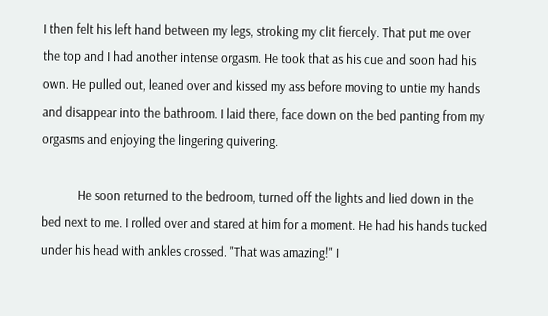I then felt his left hand between my legs, stroking my clit fiercely. That put me over the top and I had another intense orgasm. He took that as his cue and soon had his own. He pulled out, leaned over and kissed my ass before moving to untie my hands and disappear into the bathroom. I laid there, face down on the bed panting from my orgasms and enjoying the lingering quivering.

            He soon returned to the bedroom, turned off the lights and lied down in the bed next to me. I rolled over and stared at him for a moment. He had his hands tucked under his head with ankles crossed. "That was amazing!" I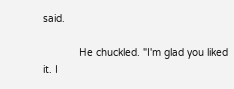said.

            He chuckled. "I'm glad you liked it. I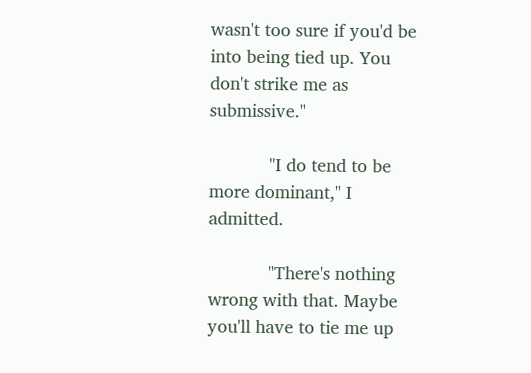wasn't too sure if you'd be into being tied up. You don't strike me as submissive."

            "I do tend to be more dominant," I admitted.

            "There's nothing wrong with that. Maybe you'll have to tie me up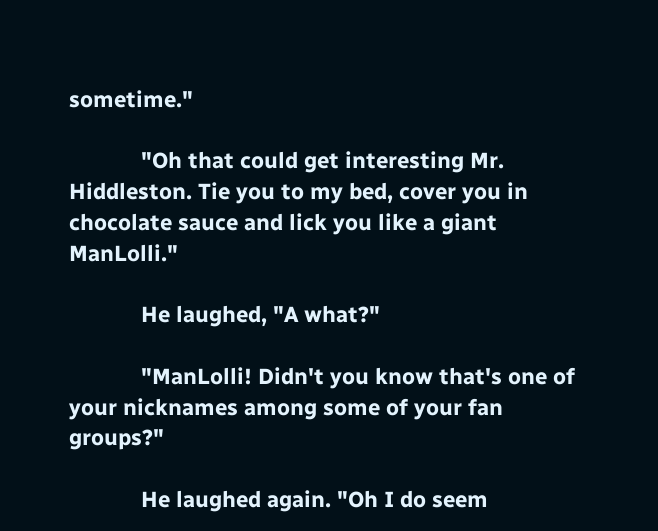sometime."

            "Oh that could get interesting Mr. Hiddleston. Tie you to my bed, cover you in chocolate sauce and lick you like a giant ManLolli."

            He laughed, "A what?"

            "ManLolli! Didn't you know that's one of your nicknames among some of your fan groups?"

            He laughed again. "Oh I do seem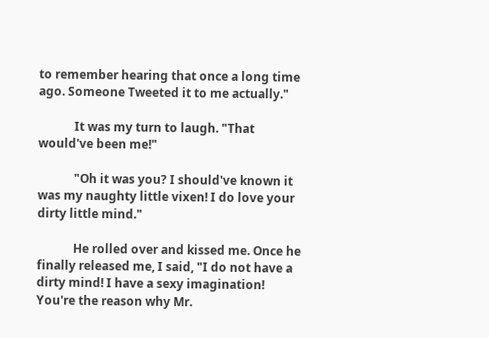to remember hearing that once a long time ago. Someone Tweeted it to me actually."

            It was my turn to laugh. "That would've been me!"

            "Oh it was you? I should've known it was my naughty little vixen! I do love your dirty little mind."

            He rolled over and kissed me. Once he finally released me, I said, "I do not have a dirty mind! I have a sexy imagination! You're the reason why Mr.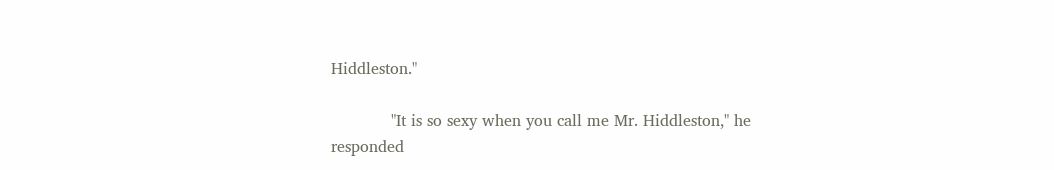Hiddleston."

            "It is so sexy when you call me Mr. Hiddleston," he responded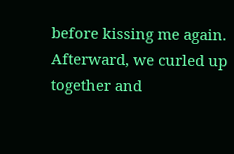before kissing me again. Afterward, we curled up together and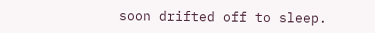soon drifted off to sleep.